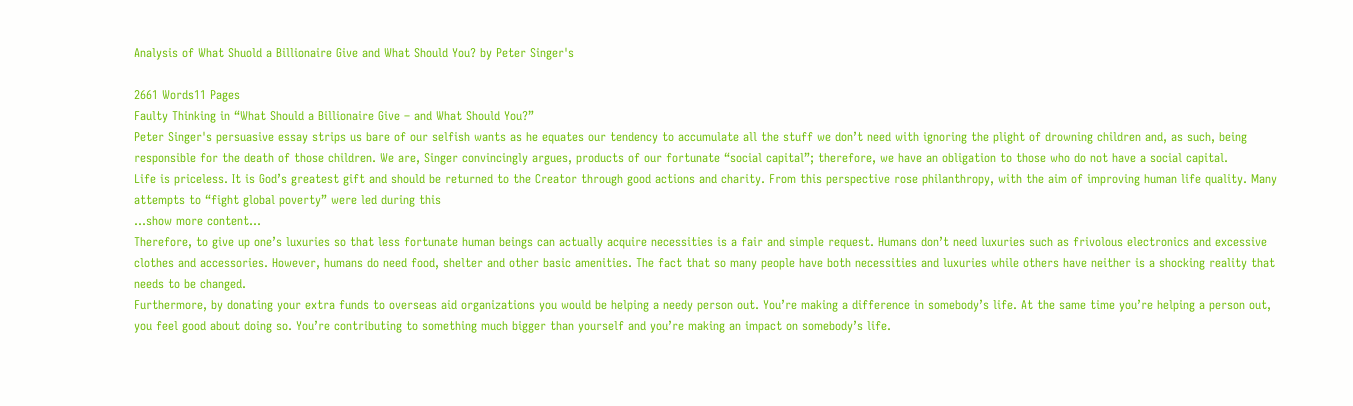Analysis of What Shuold a Billionaire Give and What Should You? by Peter Singer's

2661 Words11 Pages
Faulty Thinking in “What Should a Billionaire Give – and What Should You?”
Peter Singer's persuasive essay strips us bare of our selfish wants as he equates our tendency to accumulate all the stuff we don’t need with ignoring the plight of drowning children and, as such, being responsible for the death of those children. We are, Singer convincingly argues, products of our fortunate “social capital”; therefore, we have an obligation to those who do not have a social capital.
Life is priceless. It is God’s greatest gift and should be returned to the Creator through good actions and charity. From this perspective rose philanthropy, with the aim of improving human life quality. Many attempts to “fight global poverty” were led during this
…show more content…
Therefore, to give up one’s luxuries so that less fortunate human beings can actually acquire necessities is a fair and simple request. Humans don’t need luxuries such as frivolous electronics and excessive clothes and accessories. However, humans do need food, shelter and other basic amenities. The fact that so many people have both necessities and luxuries while others have neither is a shocking reality that needs to be changed.
Furthermore, by donating your extra funds to overseas aid organizations you would be helping a needy person out. You’re making a difference in somebody’s life. At the same time you’re helping a person out, you feel good about doing so. You’re contributing to something much bigger than yourself and you’re making an impact on somebody’s life.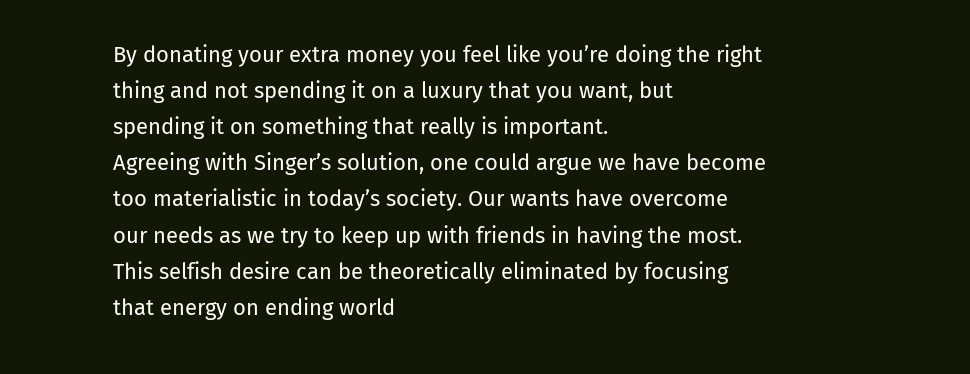By donating your extra money you feel like you’re doing the right thing and not spending it on a luxury that you want, but spending it on something that really is important.
Agreeing with Singer’s solution, one could argue we have become too materialistic in today’s society. Our wants have overcome our needs as we try to keep up with friends in having the most. This selfish desire can be theoretically eliminated by focusing that energy on ending world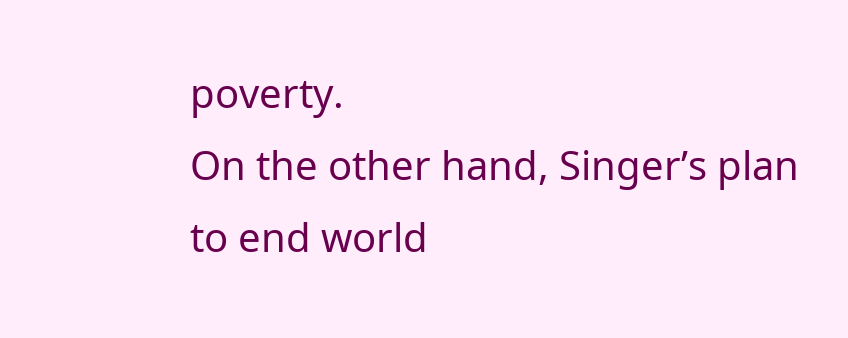poverty.
On the other hand, Singer’s plan to end world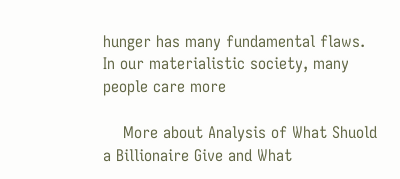hunger has many fundamental flaws. In our materialistic society, many people care more

    More about Analysis of What Shuold a Billionaire Give and What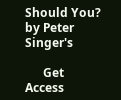Should You? by Peter Singer's

      Get Access